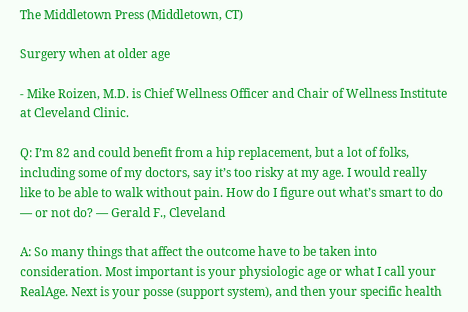The Middletown Press (Middletown, CT)

Surgery when at older age

- Mike Roizen, M.D. is Chief Wellness Officer and Chair of Wellness Institute at Cleveland Clinic.

Q: I’m 82 and could benefit from a hip replacement, but a lot of folks, including some of my doctors, say it’s too risky at my age. I would really like to be able to walk without pain. How do I figure out what’s smart to do — or not do? — Gerald F., Cleveland

A: So many things that affect the outcome have to be taken into consideration. Most important is your physiologic age or what I call your RealAge. Next is your posse (support system), and then your specific health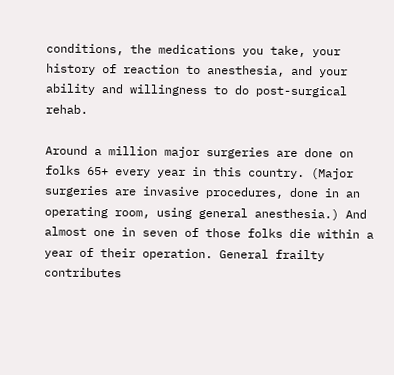conditions, the medications you take, your history of reaction to anesthesia, and your ability and willingness to do post-surgical rehab.

Around a million major surgeries are done on folks 65+ every year in this country. (Major surgeries are invasive procedures, done in an operating room, using general anesthesia.) And almost one in seven of those folks die within a year of their operation. General frailty contributes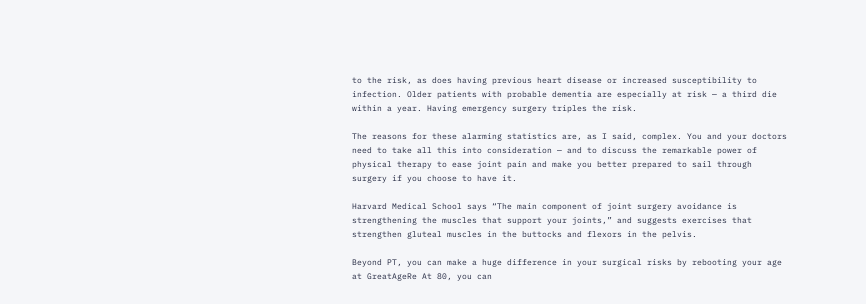to the risk, as does having previous heart disease or increased susceptibility to infection. Older patients with probable dementia are especially at risk — a third die within a year. Having emergency surgery triples the risk.

The reasons for these alarming statistics are, as I said, complex. You and your doctors need to take all this into consideration — and to discuss the remarkable power of physical therapy to ease joint pain and make you better prepared to sail through surgery if you choose to have it.

Harvard Medical School says “The main component of joint surgery avoidance is strengthening the muscles that support your joints,” and suggests exercises that strengthen gluteal muscles in the buttocks and flexors in the pelvis.

Beyond PT, you can make a huge difference in your surgical risks by rebooting your age at GreatAgeRe At 80, you can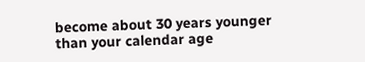become about 30 years younger than your calendar age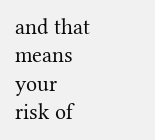and that means your risk of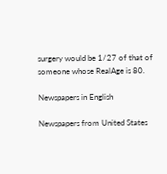surgery would be 1/27 of that of someone whose RealAge is 80.

Newspapers in English

Newspapers from United States